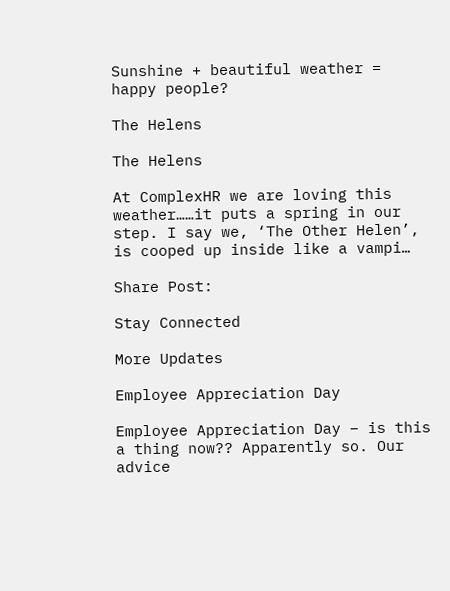Sunshine + beautiful weather = happy people?

The Helens

The Helens

At ComplexHR we are loving this weather……it puts a spring in our step. I say we, ‘The Other Helen’, is cooped up inside like a vampi…

Share Post:

Stay Connected

More Updates

Employee Appreciation Day

Employee Appreciation Day – is this a thing now?? Apparently so. Our advice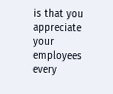is that you appreciate your employees every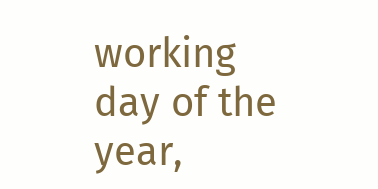working day of the year,